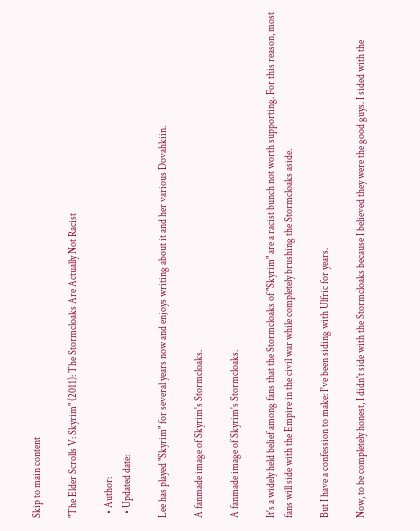Skip to main content

"The Elder Scrolls V: Skyrim" (2011): The Stormcloaks Are Actually Not Racist

  • Author:
  • Updated date:

Lee has played "Skyrim" for several years now and enjoys writing about it and her various Dovahkiin.

A fanmade image of Skyrim's Stormcloaks.

A fanmade image of Skyrim's Stormcloaks.

It's a widely held belief among fans that the Stormcloaks of "Skyrim" are a racist bunch not worth supporting. For this reason, most fans will side with the Empire in the civil war while completely brushing the Stormcloaks aside.

But I have a confession to make: I've been siding with Ulfric for years.

Now, to be completely honest, I didn't side with the Stormcloaks because I believed they were the good guys. I sided with the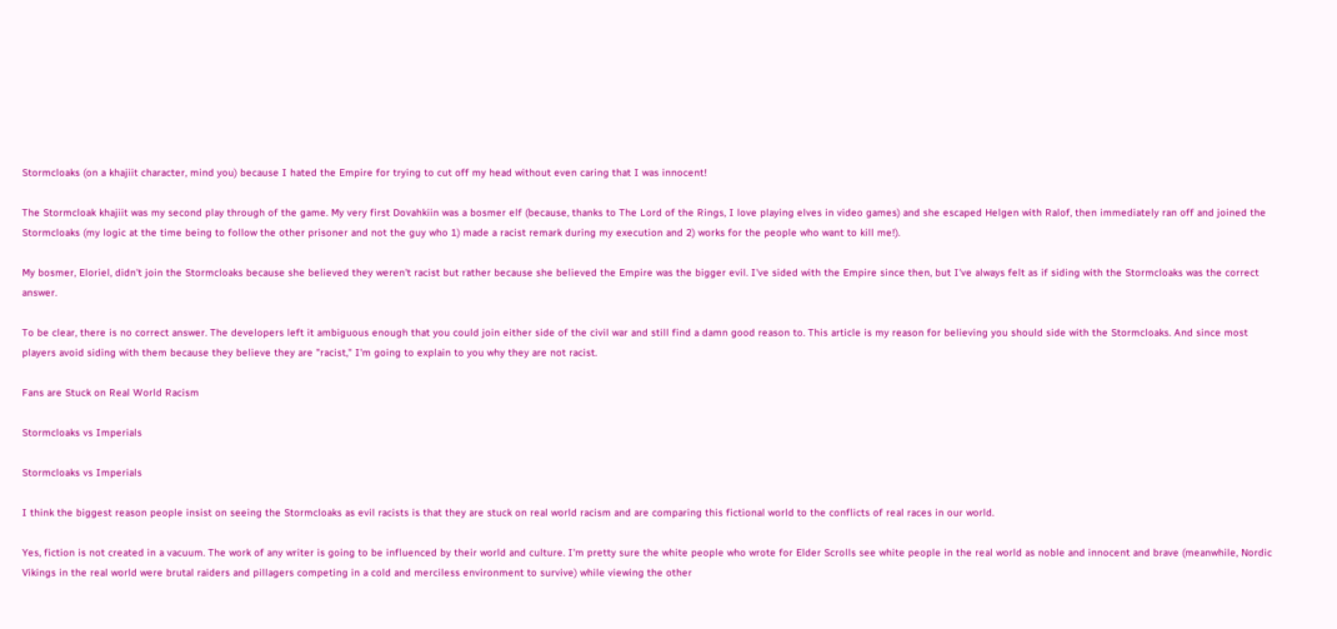Stormcloaks (on a khajiit character, mind you) because I hated the Empire for trying to cut off my head without even caring that I was innocent!

The Stormcloak khajiit was my second play through of the game. My very first Dovahkiin was a bosmer elf (because, thanks to The Lord of the Rings, I love playing elves in video games) and she escaped Helgen with Ralof, then immediately ran off and joined the Stormcloaks (my logic at the time being to follow the other prisoner and not the guy who 1) made a racist remark during my execution and 2) works for the people who want to kill me!).

My bosmer, Eloriel, didn't join the Stormcloaks because she believed they weren't racist but rather because she believed the Empire was the bigger evil. I've sided with the Empire since then, but I've always felt as if siding with the Stormcloaks was the correct answer.

To be clear, there is no correct answer. The developers left it ambiguous enough that you could join either side of the civil war and still find a damn good reason to. This article is my reason for believing you should side with the Stormcloaks. And since most players avoid siding with them because they believe they are "racist," I'm going to explain to you why they are not racist.

Fans are Stuck on Real World Racism

Stormcloaks vs Imperials

Stormcloaks vs Imperials

I think the biggest reason people insist on seeing the Stormcloaks as evil racists is that they are stuck on real world racism and are comparing this fictional world to the conflicts of real races in our world.

Yes, fiction is not created in a vacuum. The work of any writer is going to be influenced by their world and culture. I'm pretty sure the white people who wrote for Elder Scrolls see white people in the real world as noble and innocent and brave (meanwhile, Nordic Vikings in the real world were brutal raiders and pillagers competing in a cold and merciless environment to survive) while viewing the other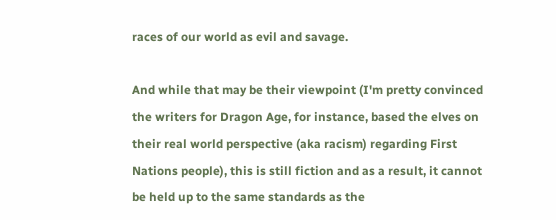races of our world as evil and savage.

And while that may be their viewpoint (I'm pretty convinced the writers for Dragon Age, for instance, based the elves on their real world perspective (aka racism) regarding First Nations people), this is still fiction and as a result, it cannot be held up to the same standards as the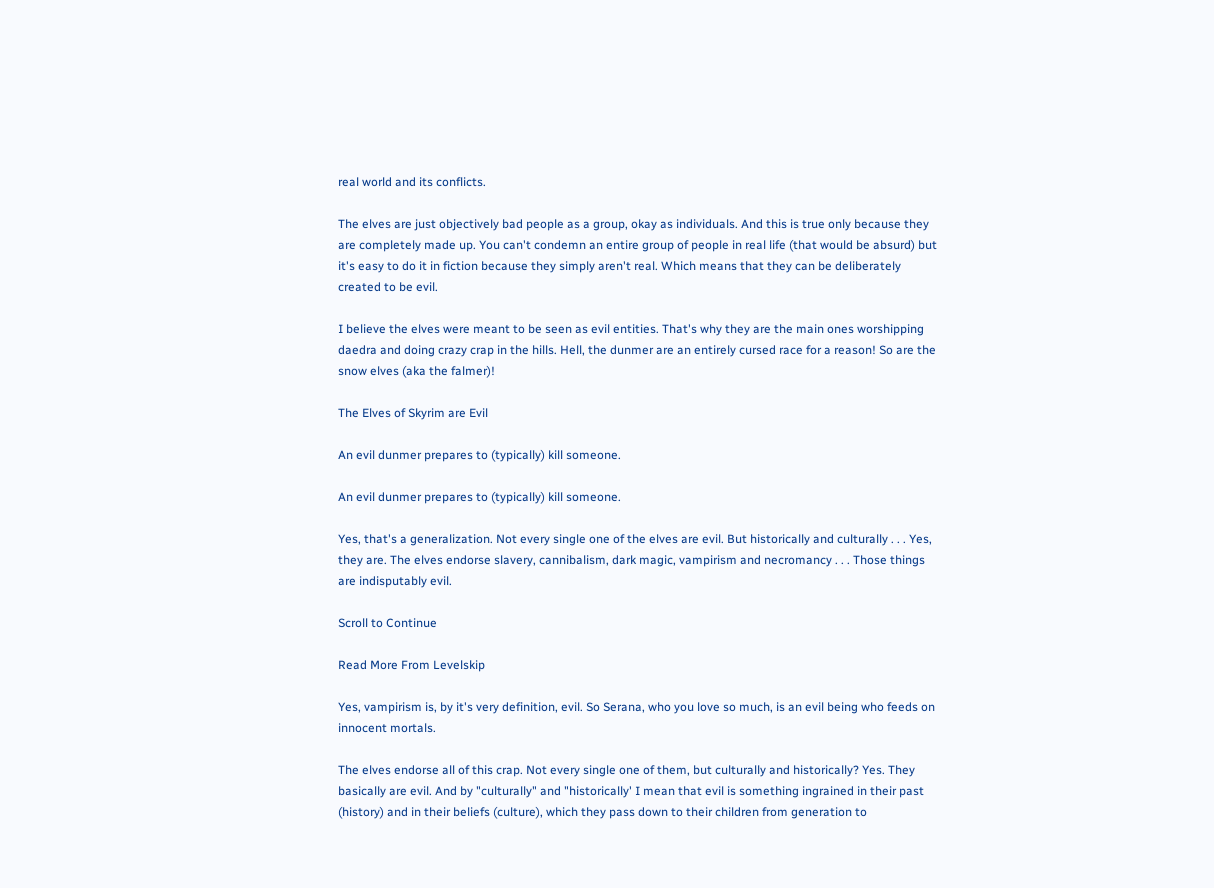real world and its conflicts.

The elves are just objectively bad people as a group, okay as individuals. And this is true only because they are completely made up. You can't condemn an entire group of people in real life (that would be absurd) but it's easy to do it in fiction because they simply aren't real. Which means that they can be deliberately created to be evil.

I believe the elves were meant to be seen as evil entities. That's why they are the main ones worshipping daedra and doing crazy crap in the hills. Hell, the dunmer are an entirely cursed race for a reason! So are the snow elves (aka the falmer)!

The Elves of Skyrim are Evil

An evil dunmer prepares to (typically) kill someone.

An evil dunmer prepares to (typically) kill someone.

Yes, that's a generalization. Not every single one of the elves are evil. But historically and culturally . . . Yes, they are. The elves endorse slavery, cannibalism, dark magic, vampirism and necromancy . . . Those things are indisputably evil.

Scroll to Continue

Read More From Levelskip

Yes, vampirism is, by it's very definition, evil. So Serana, who you love so much, is an evil being who feeds on innocent mortals.

The elves endorse all of this crap. Not every single one of them, but culturally and historically? Yes. They basically are evil. And by "culturally" and "historically' I mean that evil is something ingrained in their past (history) and in their beliefs (culture), which they pass down to their children from generation to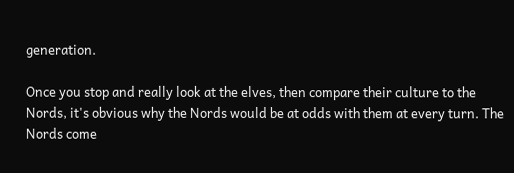generation.

Once you stop and really look at the elves, then compare their culture to the Nords, it's obvious why the Nords would be at odds with them at every turn. The Nords come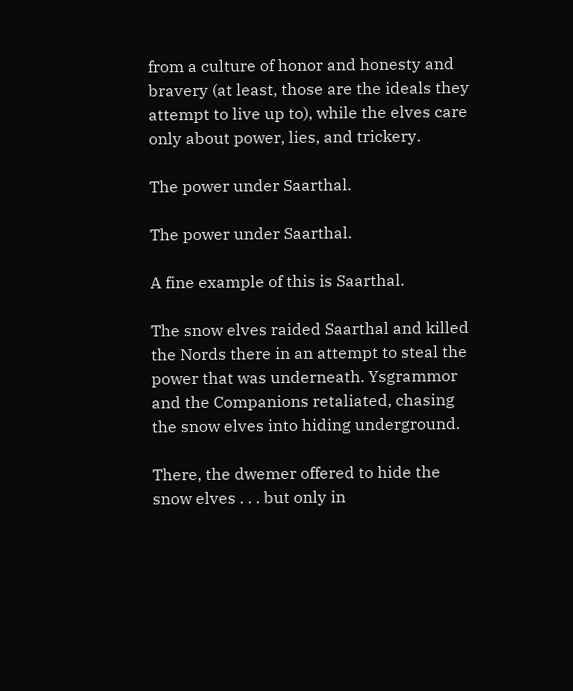from a culture of honor and honesty and bravery (at least, those are the ideals they attempt to live up to), while the elves care only about power, lies, and trickery.

The power under Saarthal.

The power under Saarthal.

A fine example of this is Saarthal.

The snow elves raided Saarthal and killed the Nords there in an attempt to steal the power that was underneath. Ysgrammor and the Companions retaliated, chasing the snow elves into hiding underground.

There, the dwemer offered to hide the snow elves . . . but only in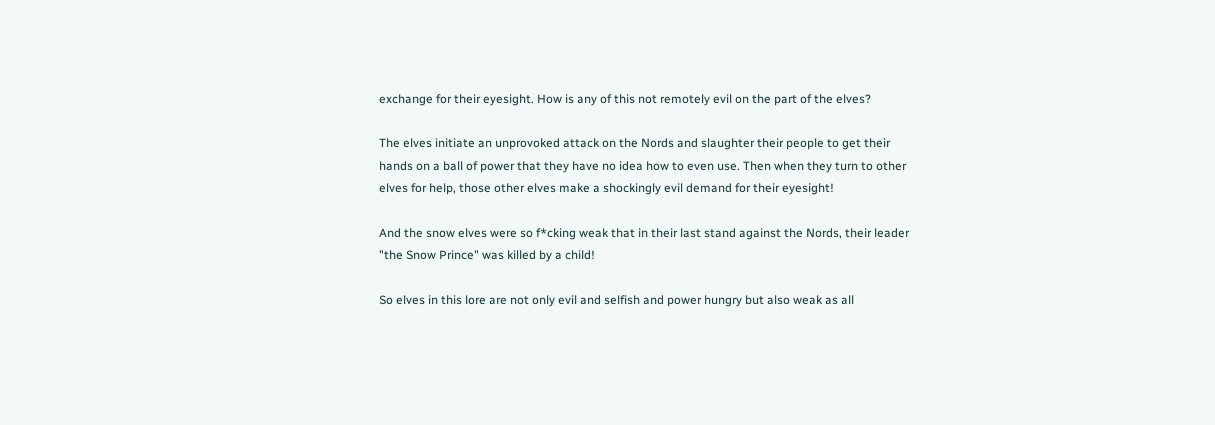exchange for their eyesight. How is any of this not remotely evil on the part of the elves?

The elves initiate an unprovoked attack on the Nords and slaughter their people to get their hands on a ball of power that they have no idea how to even use. Then when they turn to other elves for help, those other elves make a shockingly evil demand for their eyesight!

And the snow elves were so f*cking weak that in their last stand against the Nords, their leader "the Snow Prince" was killed by a child!

So elves in this lore are not only evil and selfish and power hungry but also weak as all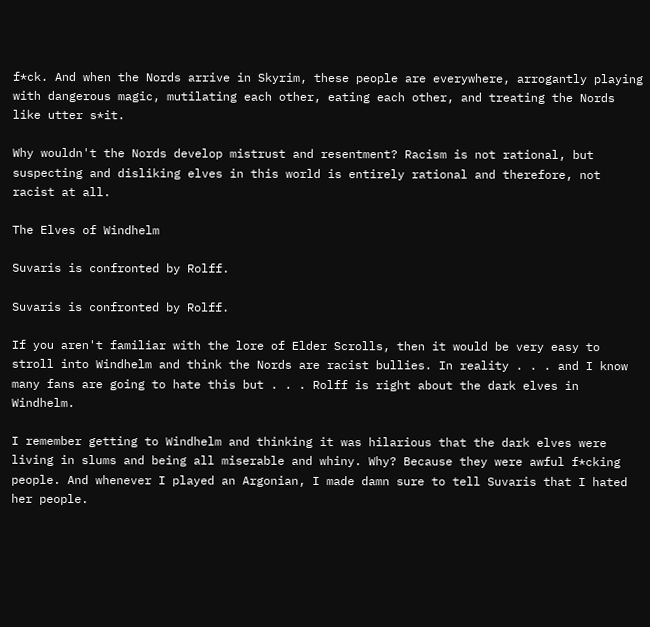f*ck. And when the Nords arrive in Skyrim, these people are everywhere, arrogantly playing with dangerous magic, mutilating each other, eating each other, and treating the Nords like utter s*it.

Why wouldn't the Nords develop mistrust and resentment? Racism is not rational, but suspecting and disliking elves in this world is entirely rational and therefore, not racist at all.

The Elves of Windhelm

Suvaris is confronted by Rolff.

Suvaris is confronted by Rolff.

If you aren't familiar with the lore of Elder Scrolls, then it would be very easy to stroll into Windhelm and think the Nords are racist bullies. In reality . . . and I know many fans are going to hate this but . . . Rolff is right about the dark elves in Windhelm.

I remember getting to Windhelm and thinking it was hilarious that the dark elves were living in slums and being all miserable and whiny. Why? Because they were awful f*cking people. And whenever I played an Argonian, I made damn sure to tell Suvaris that I hated her people.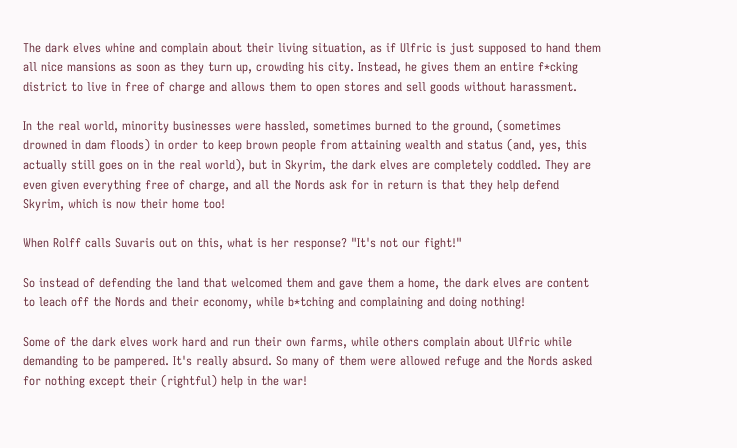The dark elves whine and complain about their living situation, as if Ulfric is just supposed to hand them all nice mansions as soon as they turn up, crowding his city. Instead, he gives them an entire f*cking district to live in free of charge and allows them to open stores and sell goods without harassment.

In the real world, minority businesses were hassled, sometimes burned to the ground, (sometimes drowned in dam floods) in order to keep brown people from attaining wealth and status (and, yes, this actually still goes on in the real world), but in Skyrim, the dark elves are completely coddled. They are even given everything free of charge, and all the Nords ask for in return is that they help defend Skyrim, which is now their home too!

When Rolff calls Suvaris out on this, what is her response? "It's not our fight!"

So instead of defending the land that welcomed them and gave them a home, the dark elves are content to leach off the Nords and their economy, while b*tching and complaining and doing nothing!

Some of the dark elves work hard and run their own farms, while others complain about Ulfric while demanding to be pampered. It's really absurd. So many of them were allowed refuge and the Nords asked for nothing except their (rightful) help in the war!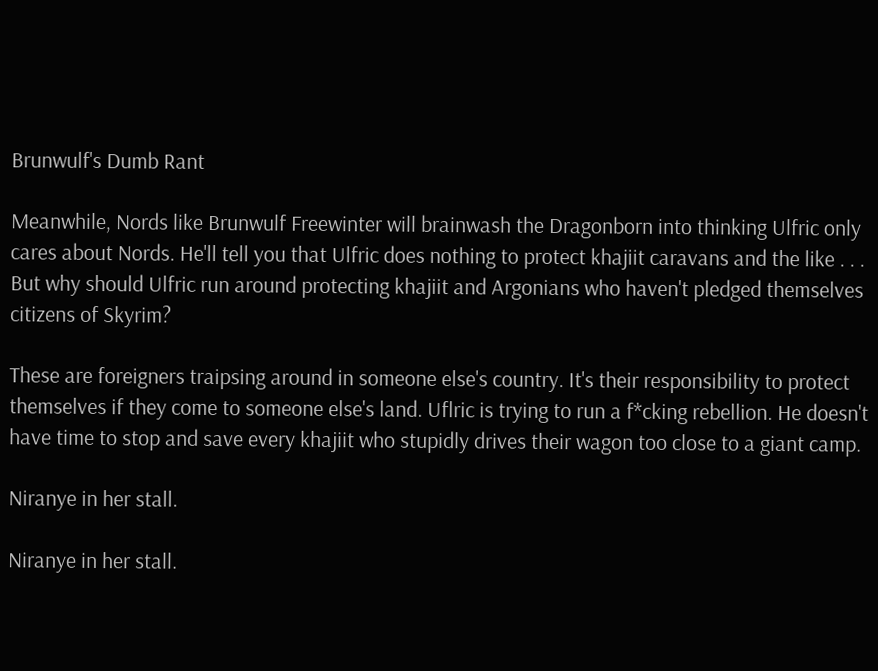Brunwulf's Dumb Rant

Meanwhile, Nords like Brunwulf Freewinter will brainwash the Dragonborn into thinking Ulfric only cares about Nords. He'll tell you that Ulfric does nothing to protect khajiit caravans and the like . . . But why should Ulfric run around protecting khajiit and Argonians who haven't pledged themselves citizens of Skyrim?

These are foreigners traipsing around in someone else's country. It's their responsibility to protect themselves if they come to someone else's land. Uflric is trying to run a f*cking rebellion. He doesn't have time to stop and save every khajiit who stupidly drives their wagon too close to a giant camp.

Niranye in her stall.

Niranye in her stall.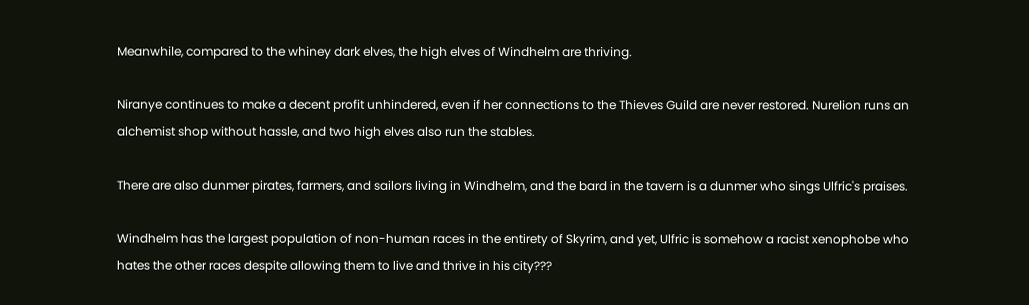Meanwhile, compared to the whiney dark elves, the high elves of Windhelm are thriving.

Niranye continues to make a decent profit unhindered, even if her connections to the Thieves Guild are never restored. Nurelion runs an alchemist shop without hassle, and two high elves also run the stables.

There are also dunmer pirates, farmers, and sailors living in Windhelm, and the bard in the tavern is a dunmer who sings Ulfric's praises.

Windhelm has the largest population of non-human races in the entirety of Skyrim, and yet, Ulfric is somehow a racist xenophobe who hates the other races despite allowing them to live and thrive in his city???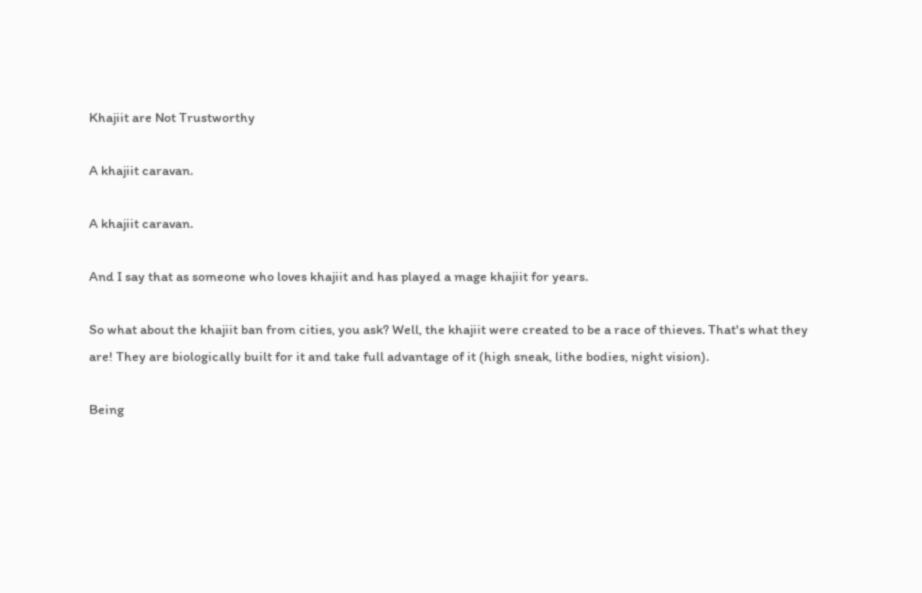Khajiit are Not Trustworthy

A khajiit caravan.

A khajiit caravan.

And I say that as someone who loves khajiit and has played a mage khajiit for years.

So what about the khajiit ban from cities, you ask? Well, the khajiit were created to be a race of thieves. That's what they are! They are biologically built for it and take full advantage of it (high sneak, lithe bodies, night vision).

Being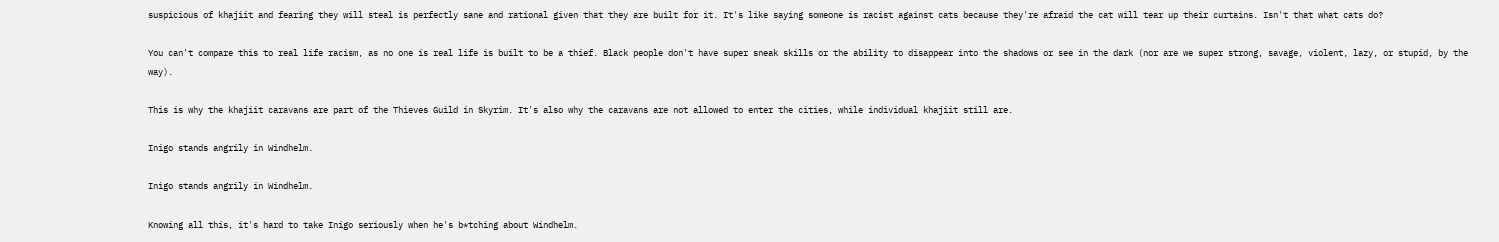suspicious of khajiit and fearing they will steal is perfectly sane and rational given that they are built for it. It's like saying someone is racist against cats because they're afraid the cat will tear up their curtains. Isn't that what cats do?

You can't compare this to real life racism, as no one is real life is built to be a thief. Black people don't have super sneak skills or the ability to disappear into the shadows or see in the dark (nor are we super strong, savage, violent, lazy, or stupid, by the way).

This is why the khajiit caravans are part of the Thieves Guild in Skyrim. It's also why the caravans are not allowed to enter the cities, while individual khajiit still are.

Inigo stands angrily in Windhelm.

Inigo stands angrily in Windhelm.

Knowing all this, it's hard to take Inigo seriously when he's b*tching about Windhelm.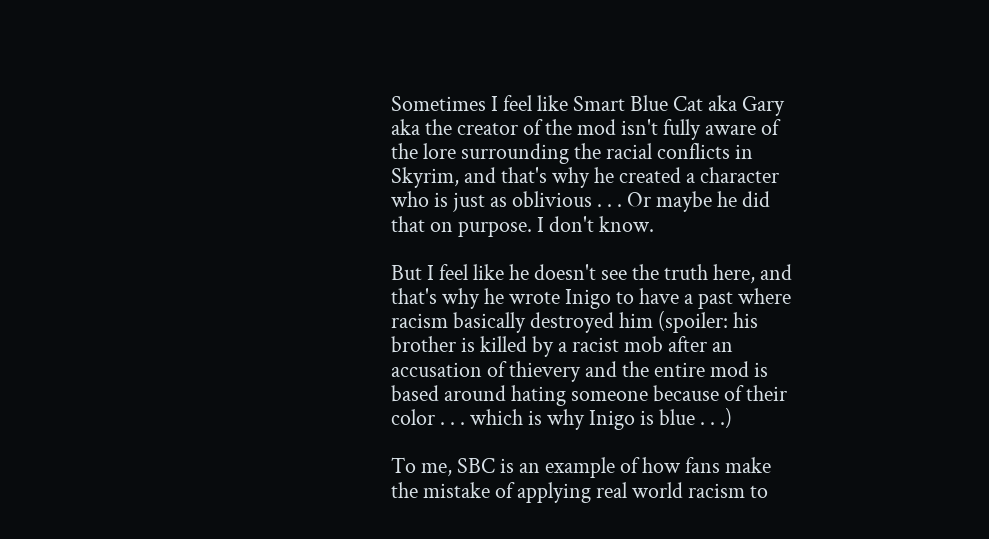Sometimes I feel like Smart Blue Cat aka Gary aka the creator of the mod isn't fully aware of the lore surrounding the racial conflicts in Skyrim, and that's why he created a character who is just as oblivious . . . Or maybe he did that on purpose. I don't know.

But I feel like he doesn't see the truth here, and that's why he wrote Inigo to have a past where racism basically destroyed him (spoiler: his brother is killed by a racist mob after an accusation of thievery and the entire mod is based around hating someone because of their color . . . which is why Inigo is blue . . .)

To me, SBC is an example of how fans make the mistake of applying real world racism to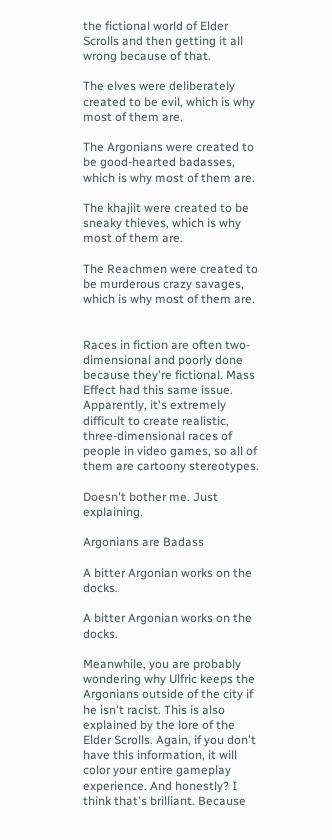the fictional world of Elder Scrolls and then getting it all wrong because of that.

The elves were deliberately created to be evil, which is why most of them are.

The Argonians were created to be good-hearted badasses, which is why most of them are.

The khajiit were created to be sneaky thieves, which is why most of them are.

The Reachmen were created to be murderous crazy savages, which is why most of them are.


Races in fiction are often two-dimensional and poorly done because they're fictional. Mass Effect had this same issue. Apparently, it's extremely difficult to create realistic, three-dimensional races of people in video games, so all of them are cartoony stereotypes.

Doesn't bother me. Just explaining.

Argonians are Badass

A bitter Argonian works on the docks.

A bitter Argonian works on the docks.

Meanwhile, you are probably wondering why Ulfric keeps the Argonians outside of the city if he isn't racist. This is also explained by the lore of the Elder Scrolls. Again, if you don't have this information, it will color your entire gameplay experience. And honestly? I think that's brilliant. Because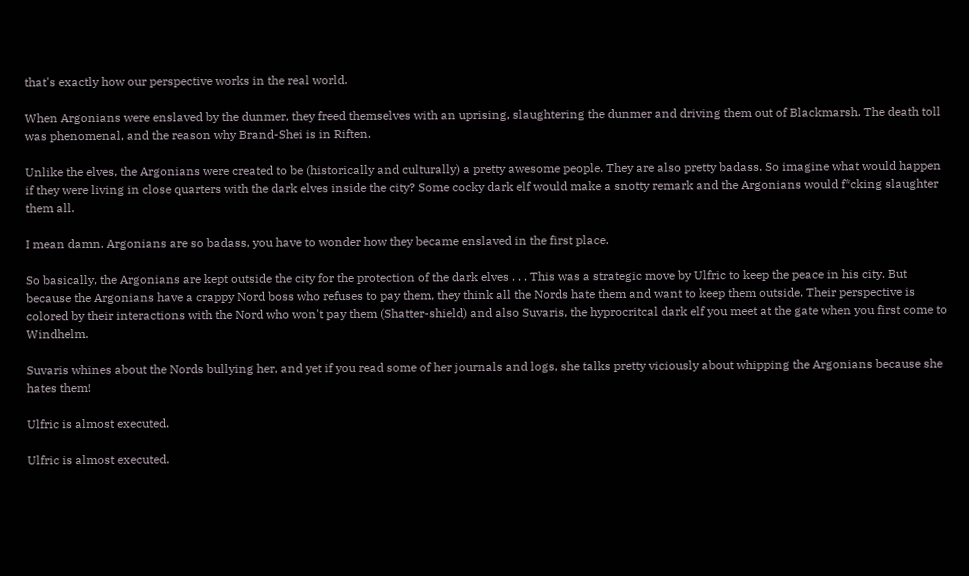that's exactly how our perspective works in the real world.

When Argonians were enslaved by the dunmer, they freed themselves with an uprising, slaughtering the dunmer and driving them out of Blackmarsh. The death toll was phenomenal, and the reason why Brand-Shei is in Riften.

Unlike the elves, the Argonians were created to be (historically and culturally) a pretty awesome people. They are also pretty badass. So imagine what would happen if they were living in close quarters with the dark elves inside the city? Some cocky dark elf would make a snotty remark and the Argonians would f*cking slaughter them all.

I mean damn. Argonians are so badass, you have to wonder how they became enslaved in the first place.

So basically, the Argonians are kept outside the city for the protection of the dark elves . . . This was a strategic move by Ulfric to keep the peace in his city. But because the Argonians have a crappy Nord boss who refuses to pay them, they think all the Nords hate them and want to keep them outside. Their perspective is colored by their interactions with the Nord who won't pay them (Shatter-shield) and also Suvaris, the hyprocritcal dark elf you meet at the gate when you first come to Windhelm.

Suvaris whines about the Nords bullying her, and yet if you read some of her journals and logs, she talks pretty viciously about whipping the Argonians because she hates them!

Ulfric is almost executed.

Ulfric is almost executed.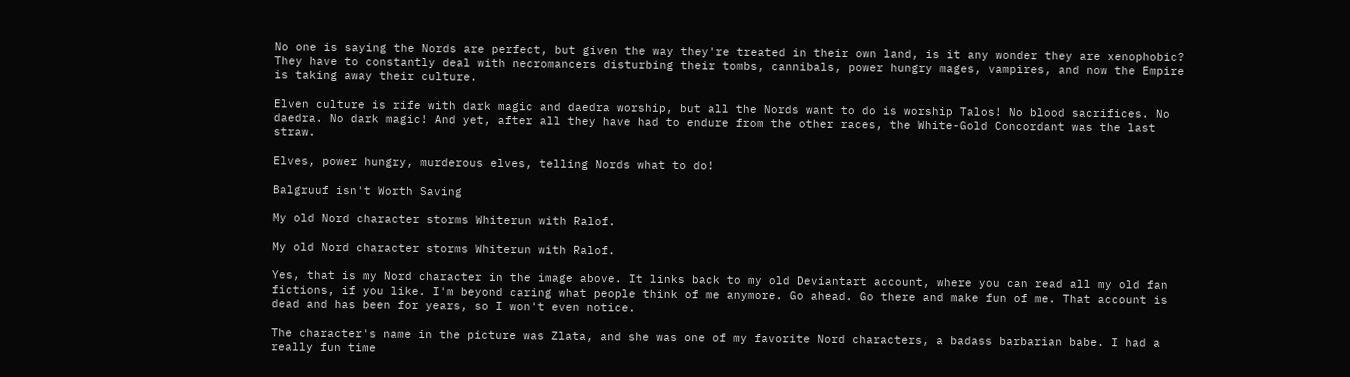No one is saying the Nords are perfect, but given the way they're treated in their own land, is it any wonder they are xenophobic? They have to constantly deal with necromancers disturbing their tombs, cannibals, power hungry mages, vampires, and now the Empire is taking away their culture.

Elven culture is rife with dark magic and daedra worship, but all the Nords want to do is worship Talos! No blood sacrifices. No daedra. No dark magic! And yet, after all they have had to endure from the other races, the White-Gold Concordant was the last straw.

Elves, power hungry, murderous elves, telling Nords what to do!

Balgruuf isn't Worth Saving

My old Nord character storms Whiterun with Ralof.

My old Nord character storms Whiterun with Ralof.

Yes, that is my Nord character in the image above. It links back to my old Deviantart account, where you can read all my old fan fictions, if you like. I'm beyond caring what people think of me anymore. Go ahead. Go there and make fun of me. That account is dead and has been for years, so I won't even notice.

The character's name in the picture was Zlata, and she was one of my favorite Nord characters, a badass barbarian babe. I had a really fun time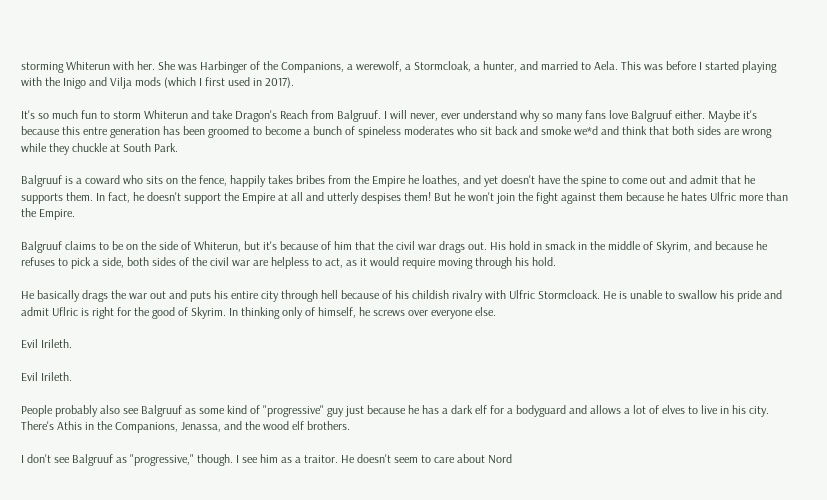storming Whiterun with her. She was Harbinger of the Companions, a werewolf, a Stormcloak, a hunter, and married to Aela. This was before I started playing with the Inigo and Vilja mods (which I first used in 2017).

It's so much fun to storm Whiterun and take Dragon's Reach from Balgruuf. I will never, ever understand why so many fans love Balgruuf either. Maybe it's because this entre generation has been groomed to become a bunch of spineless moderates who sit back and smoke we*d and think that both sides are wrong while they chuckle at South Park.

Balgruuf is a coward who sits on the fence, happily takes bribes from the Empire he loathes, and yet doesn't have the spine to come out and admit that he supports them. In fact, he doesn't support the Empire at all and utterly despises them! But he won't join the fight against them because he hates Ulfric more than the Empire.

Balgruuf claims to be on the side of Whiterun, but it's because of him that the civil war drags out. His hold in smack in the middle of Skyrim, and because he refuses to pick a side, both sides of the civil war are helpless to act, as it would require moving through his hold.

He basically drags the war out and puts his entire city through hell because of his childish rivalry with Ulfric Stormcloack. He is unable to swallow his pride and admit Uflric is right for the good of Skyrim. In thinking only of himself, he screws over everyone else.

Evil Irileth.

Evil Irileth.

People probably also see Balgruuf as some kind of "progressive" guy just because he has a dark elf for a bodyguard and allows a lot of elves to live in his city. There's Athis in the Companions, Jenassa, and the wood elf brothers.

I don't see Balgruuf as "progressive," though. I see him as a traitor. He doesn't seem to care about Nord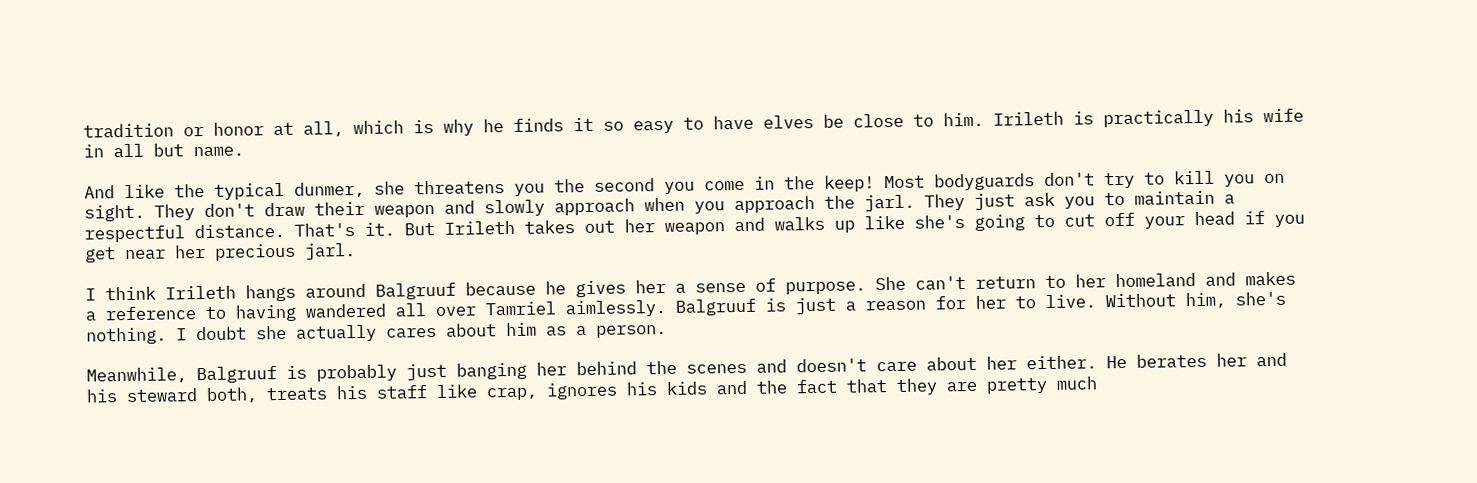tradition or honor at all, which is why he finds it so easy to have elves be close to him. Irileth is practically his wife in all but name.

And like the typical dunmer, she threatens you the second you come in the keep! Most bodyguards don't try to kill you on sight. They don't draw their weapon and slowly approach when you approach the jarl. They just ask you to maintain a respectful distance. That's it. But Irileth takes out her weapon and walks up like she's going to cut off your head if you get near her precious jarl.

I think Irileth hangs around Balgruuf because he gives her a sense of purpose. She can't return to her homeland and makes a reference to having wandered all over Tamriel aimlessly. Balgruuf is just a reason for her to live. Without him, she's nothing. I doubt she actually cares about him as a person.

Meanwhile, Balgruuf is probably just banging her behind the scenes and doesn't care about her either. He berates her and his steward both, treats his staff like crap, ignores his kids and the fact that they are pretty much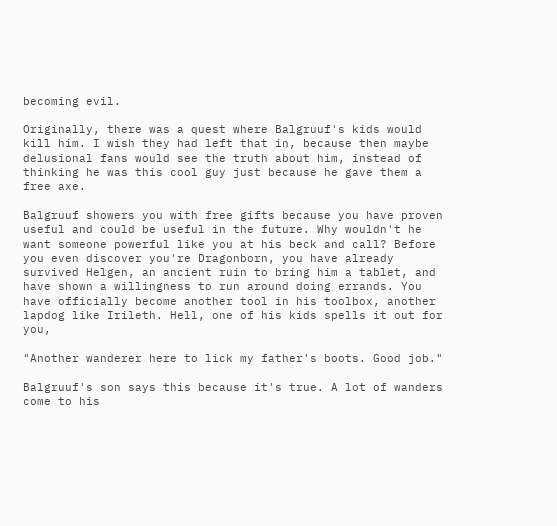becoming evil.

Originally, there was a quest where Balgruuf's kids would kill him. I wish they had left that in, because then maybe delusional fans would see the truth about him, instead of thinking he was this cool guy just because he gave them a free axe.

Balgruuf showers you with free gifts because you have proven useful and could be useful in the future. Why wouldn't he want someone powerful like you at his beck and call? Before you even discover you're Dragonborn, you have already survived Helgen, an ancient ruin to bring him a tablet, and have shown a willingness to run around doing errands. You have officially become another tool in his toolbox, another lapdog like Irileth. Hell, one of his kids spells it out for you,

"Another wanderer here to lick my father's boots. Good job."

Balgruuf's son says this because it's true. A lot of wanders come to his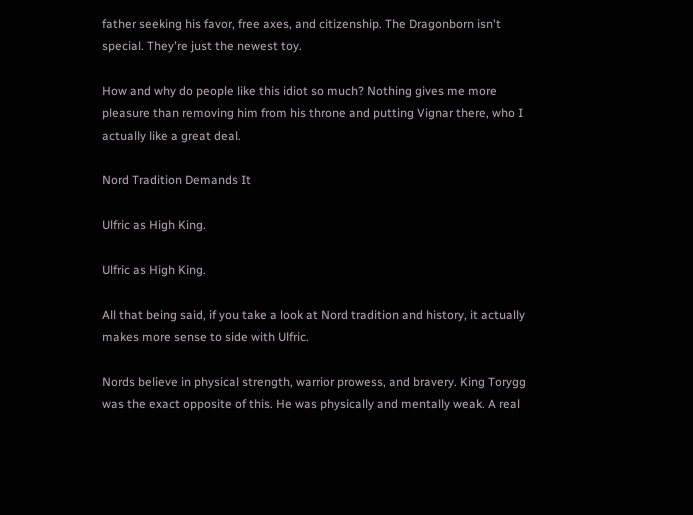father seeking his favor, free axes, and citizenship. The Dragonborn isn't special. They're just the newest toy.

How and why do people like this idiot so much? Nothing gives me more pleasure than removing him from his throne and putting Vignar there, who I actually like a great deal.

Nord Tradition Demands It

Ulfric as High King.

Ulfric as High King.

All that being said, if you take a look at Nord tradition and history, it actually makes more sense to side with Ulfric.

Nords believe in physical strength, warrior prowess, and bravery. King Torygg was the exact opposite of this. He was physically and mentally weak. A real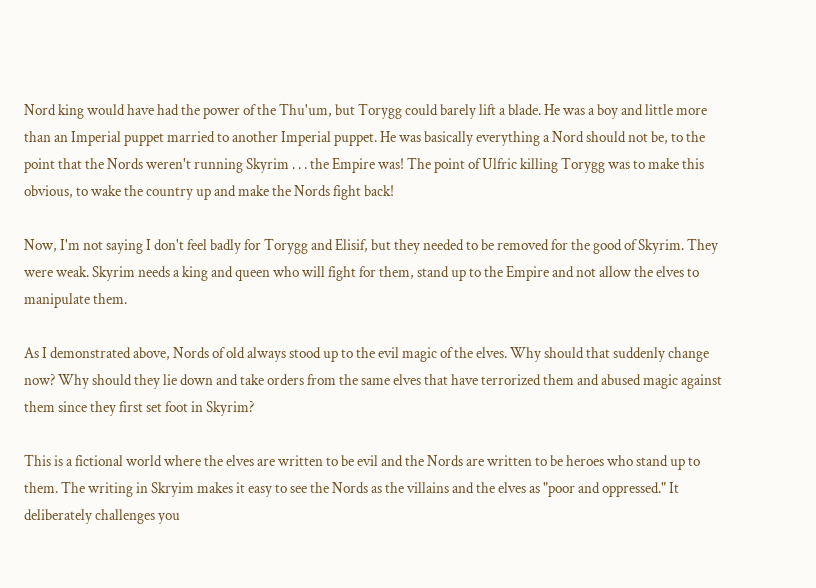Nord king would have had the power of the Thu'um, but Torygg could barely lift a blade. He was a boy and little more than an Imperial puppet married to another Imperial puppet. He was basically everything a Nord should not be, to the point that the Nords weren't running Skyrim . . . the Empire was! The point of Ulfric killing Torygg was to make this obvious, to wake the country up and make the Nords fight back!

Now, I'm not saying I don't feel badly for Torygg and Elisif, but they needed to be removed for the good of Skyrim. They were weak. Skyrim needs a king and queen who will fight for them, stand up to the Empire and not allow the elves to manipulate them.

As I demonstrated above, Nords of old always stood up to the evil magic of the elves. Why should that suddenly change now? Why should they lie down and take orders from the same elves that have terrorized them and abused magic against them since they first set foot in Skyrim?

This is a fictional world where the elves are written to be evil and the Nords are written to be heroes who stand up to them. The writing in Skryim makes it easy to see the Nords as the villains and the elves as "poor and oppressed." It deliberately challenges you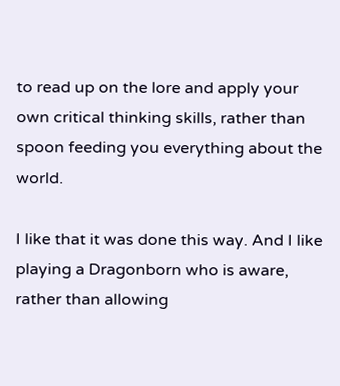to read up on the lore and apply your own critical thinking skills, rather than spoon feeding you everything about the world.

I like that it was done this way. And I like playing a Dragonborn who is aware, rather than allowing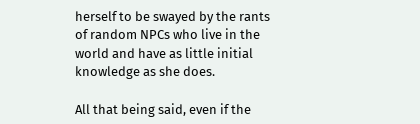herself to be swayed by the rants of random NPCs who live in the world and have as little initial knowledge as she does.

All that being said, even if the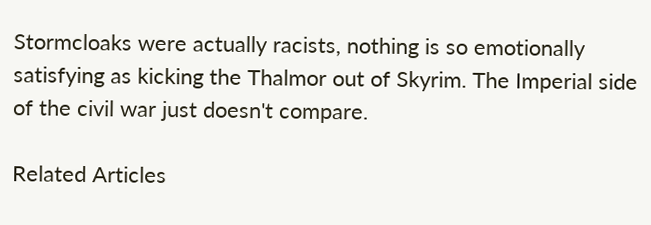Stormcloaks were actually racists, nothing is so emotionally satisfying as kicking the Thalmor out of Skyrim. The Imperial side of the civil war just doesn't compare.

Related Articles